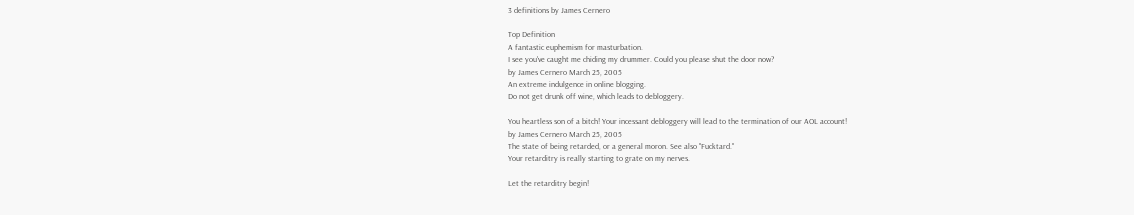3 definitions by James Cernero

Top Definition
A fantastic euphemism for masturbation.
I see you've caught me chiding my drummer. Could you please shut the door now?
by James Cernero March 25, 2005
An extreme indulgence in online blogging.
Do not get drunk off wine, which leads to debloggery.

You heartless son of a bitch! Your incessant debloggery will lead to the termination of our AOL account!
by James Cernero March 25, 2005
The state of being retarded, or a general moron. See also "Fucktard."
Your retarditry is really starting to grate on my nerves.

Let the retarditry begin!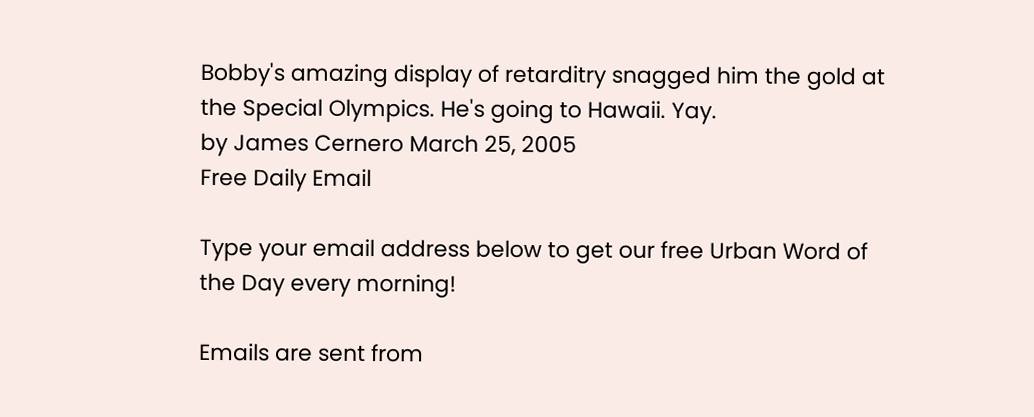Bobby's amazing display of retarditry snagged him the gold at the Special Olympics. He's going to Hawaii. Yay.
by James Cernero March 25, 2005
Free Daily Email

Type your email address below to get our free Urban Word of the Day every morning!

Emails are sent from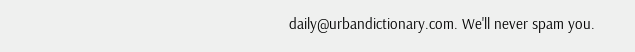daily@urbandictionary.com. We'll never spam you.